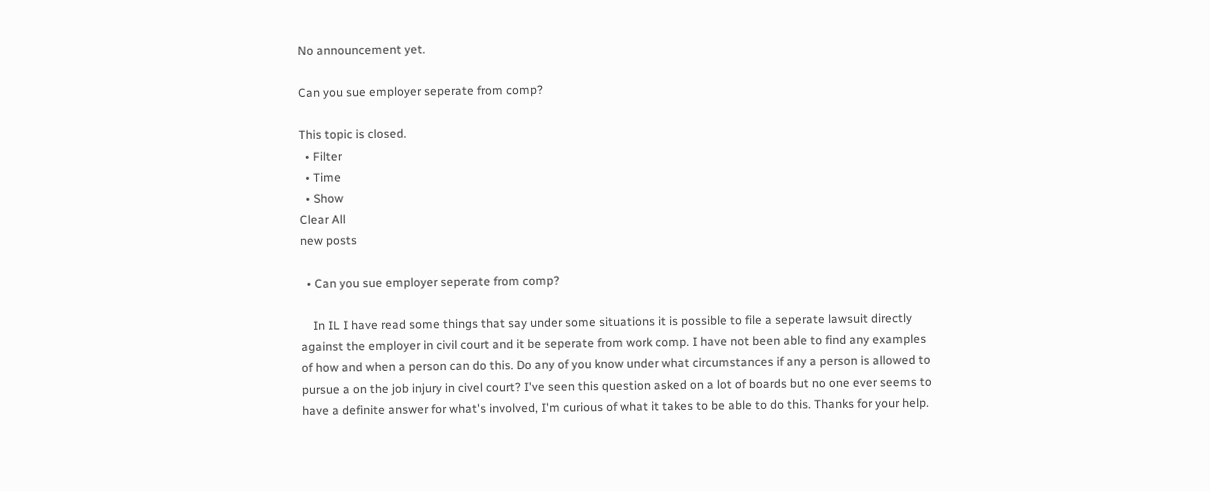No announcement yet.

Can you sue employer seperate from comp?

This topic is closed.
  • Filter
  • Time
  • Show
Clear All
new posts

  • Can you sue employer seperate from comp?

    In IL I have read some things that say under some situations it is possible to file a seperate lawsuit directly against the employer in civil court and it be seperate from work comp. I have not been able to find any examples of how and when a person can do this. Do any of you know under what circumstances if any a person is allowed to pursue a on the job injury in civel court? I've seen this question asked on a lot of boards but no one ever seems to have a definite answer for what's involved, I'm curious of what it takes to be able to do this. Thanks for your help.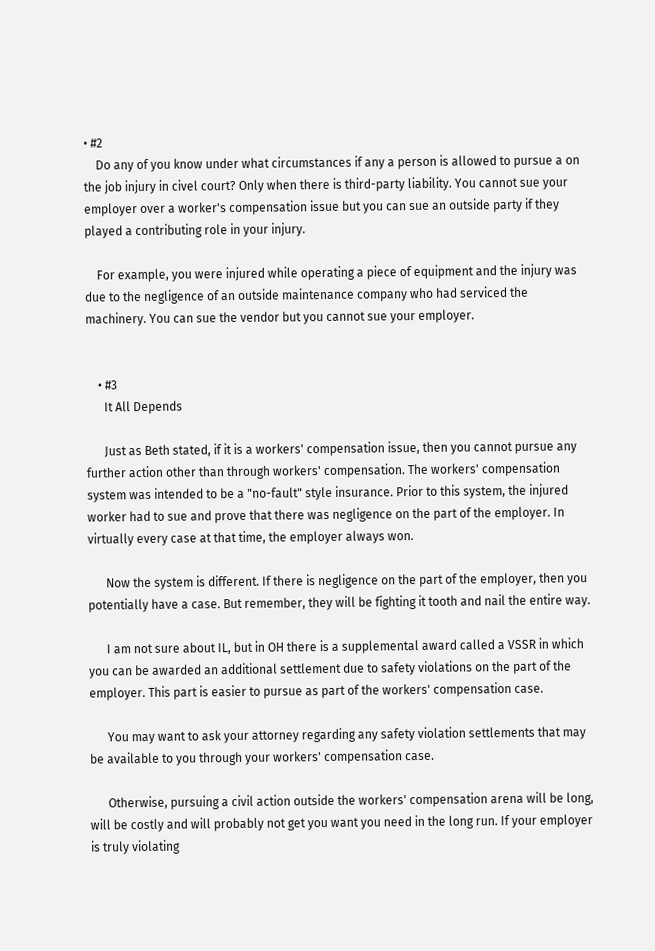• #2
    Do any of you know under what circumstances if any a person is allowed to pursue a on the job injury in civel court? Only when there is third-party liability. You cannot sue your employer over a worker's compensation issue but you can sue an outside party if they played a contributing role in your injury.

    For example, you were injured while operating a piece of equipment and the injury was due to the negligence of an outside maintenance company who had serviced the machinery. You can sue the vendor but you cannot sue your employer.


    • #3
      It All Depends

      Just as Beth stated, if it is a workers' compensation issue, then you cannot pursue any further action other than through workers' compensation. The workers' compensation system was intended to be a "no-fault" style insurance. Prior to this system, the injured worker had to sue and prove that there was negligence on the part of the employer. In virtually every case at that time, the employer always won.

      Now the system is different. If there is negligence on the part of the employer, then you potentially have a case. But remember, they will be fighting it tooth and nail the entire way.

      I am not sure about IL, but in OH there is a supplemental award called a VSSR in which you can be awarded an additional settlement due to safety violations on the part of the employer. This part is easier to pursue as part of the workers' compensation case.

      You may want to ask your attorney regarding any safety violation settlements that may be available to you through your workers' compensation case.

      Otherwise, pursuing a civil action outside the workers' compensation arena will be long, will be costly and will probably not get you want you need in the long run. If your employer is truly violating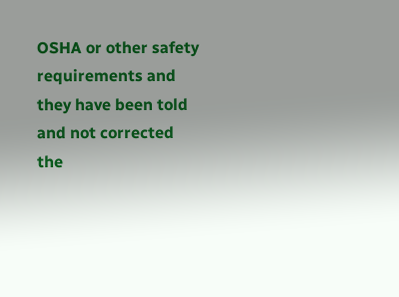OSHA or other safety requirements and they have been told and not corrected the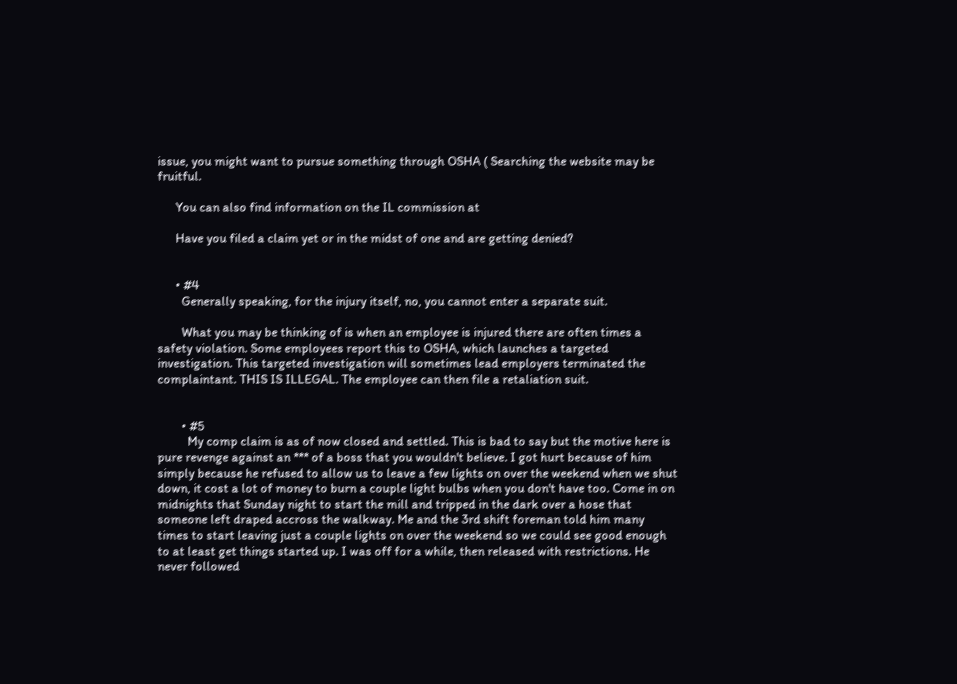issue, you might want to pursue something through OSHA ( Searching the website may be fruitful.

      You can also find information on the IL commission at

      Have you filed a claim yet or in the midst of one and are getting denied?


      • #4
        Generally speaking, for the injury itself, no, you cannot enter a separate suit.

        What you may be thinking of is when an employee is injured there are often times a safety violation. Some employees report this to OSHA, which launches a targeted investigation. This targeted investigation will sometimes lead employers terminated the complaintant. THIS IS ILLEGAL. The employee can then file a retaliation suit.


        • #5
          My comp claim is as of now closed and settled. This is bad to say but the motive here is pure revenge against an *** of a boss that you wouldn't believe. I got hurt because of him simply because he refused to allow us to leave a few lights on over the weekend when we shut down, it cost a lot of money to burn a couple light bulbs when you don't have too. Come in on midnights that Sunday night to start the mill and tripped in the dark over a hose that someone left draped accross the walkway. Me and the 3rd shift foreman told him many times to start leaving just a couple lights on over the weekend so we could see good enough to at least get things started up. I was off for a while, then released with restrictions. He never followed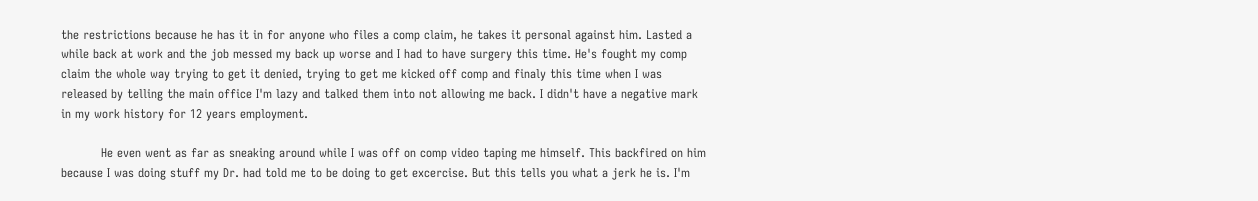the restrictions because he has it in for anyone who files a comp claim, he takes it personal against him. Lasted a while back at work and the job messed my back up worse and I had to have surgery this time. He's fought my comp claim the whole way trying to get it denied, trying to get me kicked off comp and finaly this time when I was released by telling the main office I'm lazy and talked them into not allowing me back. I didn't have a negative mark in my work history for 12 years employment.

          He even went as far as sneaking around while I was off on comp video taping me himself. This backfired on him because I was doing stuff my Dr. had told me to be doing to get excercise. But this tells you what a jerk he is. I'm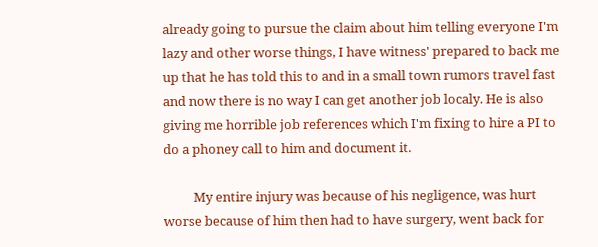already going to pursue the claim about him telling everyone I'm lazy and other worse things, I have witness' prepared to back me up that he has told this to and in a small town rumors travel fast and now there is no way I can get another job localy. He is also giving me horrible job references which I'm fixing to hire a PI to do a phoney call to him and document it.

          My entire injury was because of his negligence, was hurt worse because of him then had to have surgery, went back for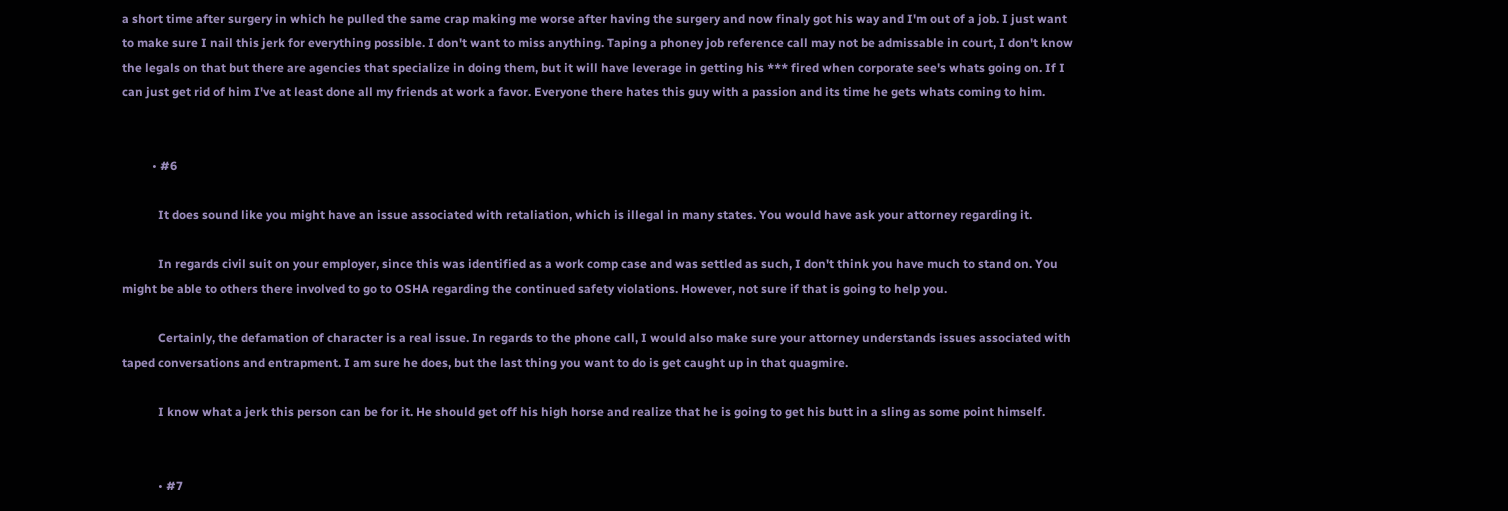a short time after surgery in which he pulled the same crap making me worse after having the surgery and now finaly got his way and I'm out of a job. I just want to make sure I nail this jerk for everything possible. I don't want to miss anything. Taping a phoney job reference call may not be admissable in court, I don't know the legals on that but there are agencies that specialize in doing them, but it will have leverage in getting his *** fired when corporate see's whats going on. If I can just get rid of him I've at least done all my friends at work a favor. Everyone there hates this guy with a passion and its time he gets whats coming to him.


          • #6

            It does sound like you might have an issue associated with retaliation, which is illegal in many states. You would have ask your attorney regarding it.

            In regards civil suit on your employer, since this was identified as a work comp case and was settled as such, I don't think you have much to stand on. You might be able to others there involved to go to OSHA regarding the continued safety violations. However, not sure if that is going to help you.

            Certainly, the defamation of character is a real issue. In regards to the phone call, I would also make sure your attorney understands issues associated with taped conversations and entrapment. I am sure he does, but the last thing you want to do is get caught up in that quagmire.

            I know what a jerk this person can be for it. He should get off his high horse and realize that he is going to get his butt in a sling as some point himself.


            • #7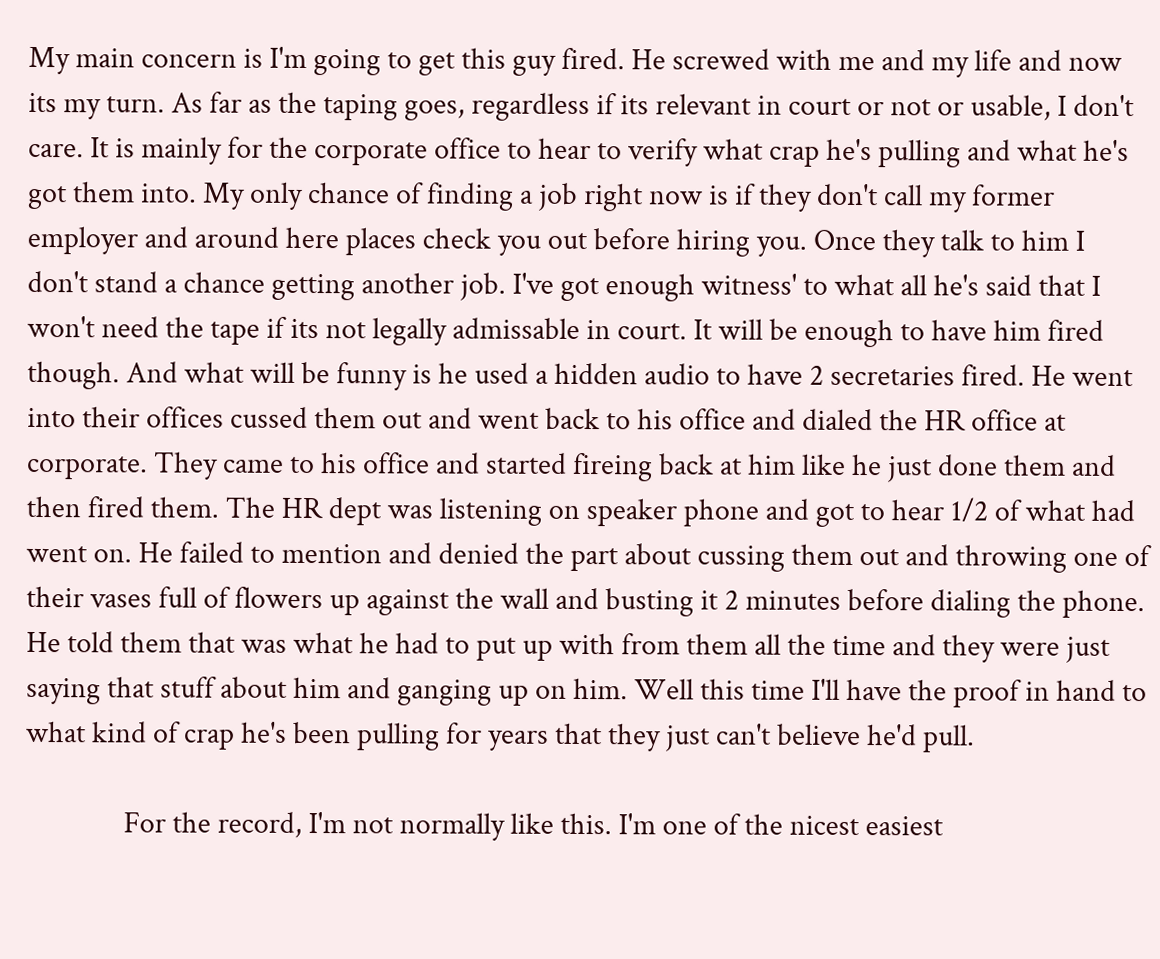My main concern is I'm going to get this guy fired. He screwed with me and my life and now its my turn. As far as the taping goes, regardless if its relevant in court or not or usable, I don't care. It is mainly for the corporate office to hear to verify what crap he's pulling and what he's got them into. My only chance of finding a job right now is if they don't call my former employer and around here places check you out before hiring you. Once they talk to him I don't stand a chance getting another job. I've got enough witness' to what all he's said that I won't need the tape if its not legally admissable in court. It will be enough to have him fired though. And what will be funny is he used a hidden audio to have 2 secretaries fired. He went into their offices cussed them out and went back to his office and dialed the HR office at corporate. They came to his office and started fireing back at him like he just done them and then fired them. The HR dept was listening on speaker phone and got to hear 1/2 of what had went on. He failed to mention and denied the part about cussing them out and throwing one of their vases full of flowers up against the wall and busting it 2 minutes before dialing the phone. He told them that was what he had to put up with from them all the time and they were just saying that stuff about him and ganging up on him. Well this time I'll have the proof in hand to what kind of crap he's been pulling for years that they just can't believe he'd pull.

              For the record, I'm not normally like this. I'm one of the nicest easiest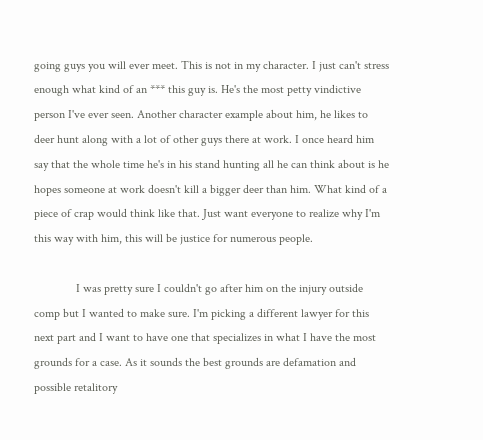going guys you will ever meet. This is not in my character. I just can't stress enough what kind of an *** this guy is. He's the most petty vindictive person I've ever seen. Another character example about him, he likes to deer hunt along with a lot of other guys there at work. I once heard him say that the whole time he's in his stand hunting all he can think about is he hopes someone at work doesn't kill a bigger deer than him. What kind of a piece of crap would think like that. Just want everyone to realize why I'm this way with him, this will be justice for numerous people.

              I was pretty sure I couldn't go after him on the injury outside comp but I wanted to make sure. I'm picking a different lawyer for this next part and I want to have one that specializes in what I have the most grounds for a case. As it sounds the best grounds are defamation and possible retalitory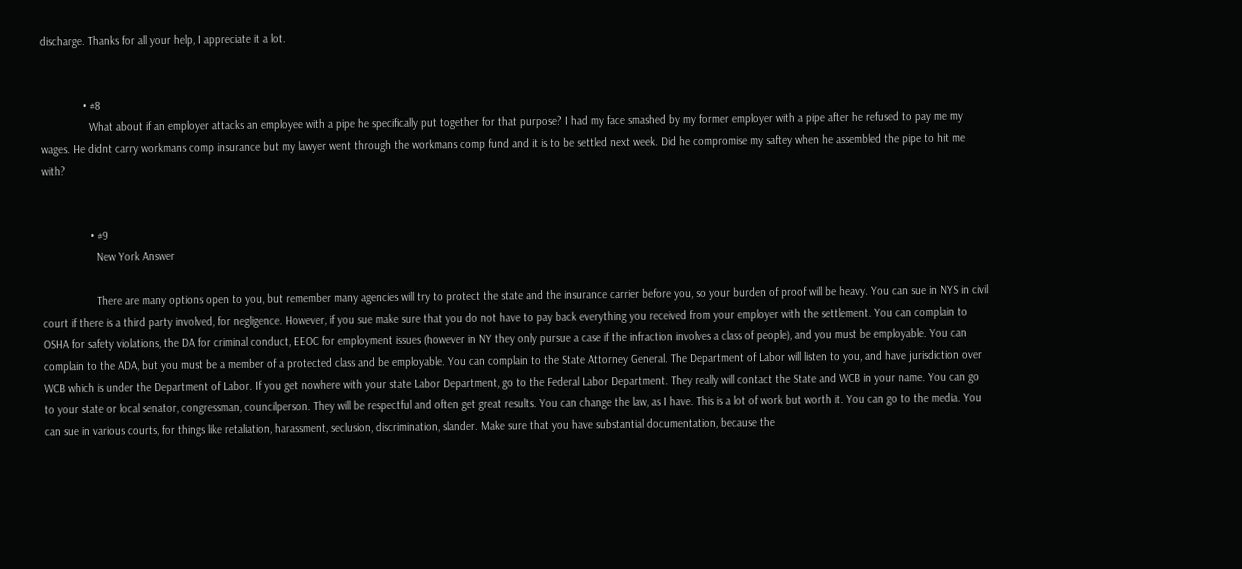discharge. Thanks for all your help, I appreciate it a lot.


              • #8
                What about if an employer attacks an employee with a pipe he specifically put together for that purpose? I had my face smashed by my former employer with a pipe after he refused to pay me my wages. He didnt carry workmans comp insurance but my lawyer went through the workmans comp fund and it is to be settled next week. Did he compromise my saftey when he assembled the pipe to hit me with?


                • #9
                  New York Answer

                  There are many options open to you, but remember many agencies will try to protect the state and the insurance carrier before you, so your burden of proof will be heavy. You can sue in NYS in civil court if there is a third party involved, for negligence. However, if you sue make sure that you do not have to pay back everything you received from your employer with the settlement. You can complain to OSHA for safety violations, the DA for criminal conduct, EEOC for employment issues (however in NY they only pursue a case if the infraction involves a class of people), and you must be employable. You can complain to the ADA, but you must be a member of a protected class and be employable. You can complain to the State Attorney General. The Department of Labor will listen to you, and have jurisdiction over WCB which is under the Department of Labor. If you get nowhere with your state Labor Department, go to the Federal Labor Department. They really will contact the State and WCB in your name. You can go to your state or local senator, congressman, councilperson. They will be respectful and often get great results. You can change the law, as I have. This is a lot of work but worth it. You can go to the media. You can sue in various courts, for things like retaliation, harassment, seclusion, discrimination, slander. Make sure that you have substantial documentation, because the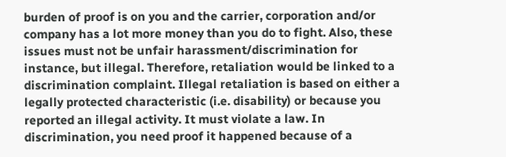burden of proof is on you and the carrier, corporation and/or company has a lot more money than you do to fight. Also, these issues must not be unfair harassment/discrimination for instance, but illegal. Therefore, retaliation would be linked to a discrimination complaint. Illegal retaliation is based on either a legally protected characteristic (i.e. disability) or because you reported an illegal activity. It must violate a law. In discrimination, you need proof it happened because of a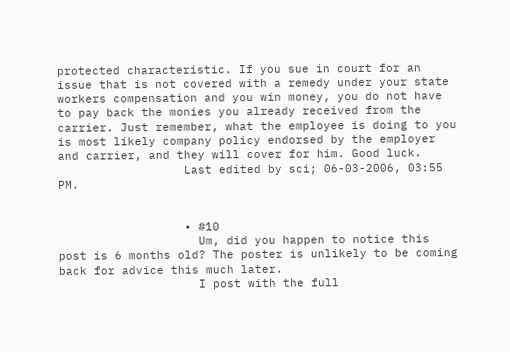protected characteristic. If you sue in court for an issue that is not covered with a remedy under your state workers compensation and you win money, you do not have to pay back the monies you already received from the carrier. Just remember, what the employee is doing to you is most likely company policy endorsed by the employer and carrier, and they will cover for him. Good luck.
                  Last edited by sci; 06-03-2006, 03:55 PM.


                  • #10
                    Um, did you happen to notice this post is 6 months old? The poster is unlikely to be coming back for advice this much later.
                    I post with the full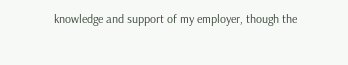knowledge and support of my employer, though the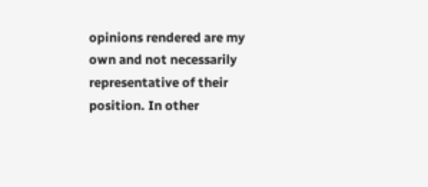opinions rendered are my own and not necessarily representative of their position. In other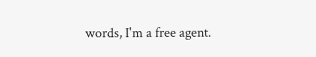words, I'm a free agent.